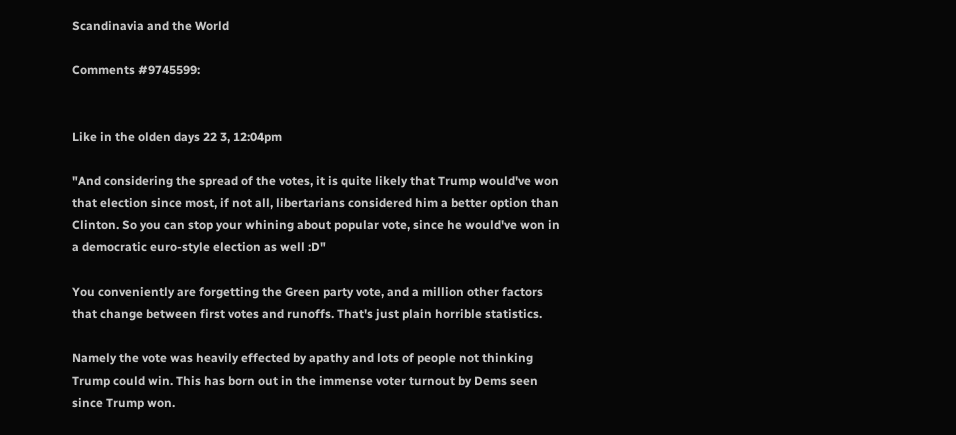Scandinavia and the World

Comments #9745599:


Like in the olden days 22 3, 12:04pm

"And considering the spread of the votes, it is quite likely that Trump would've won that election since most, if not all, libertarians considered him a better option than Clinton. So you can stop your whining about popular vote, since he would've won in a democratic euro-style election as well :D"

You conveniently are forgetting the Green party vote, and a million other factors that change between first votes and runoffs. That's just plain horrible statistics.

Namely the vote was heavily effected by apathy and lots of people not thinking Trump could win. This has born out in the immense voter turnout by Dems seen since Trump won.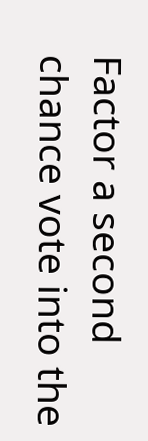Factor a second chance vote into the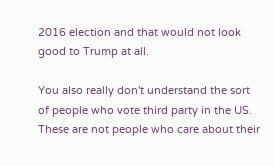2016 election and that would not look good to Trump at all.

You also really don't understand the sort of people who vote third party in the US. These are not people who care about their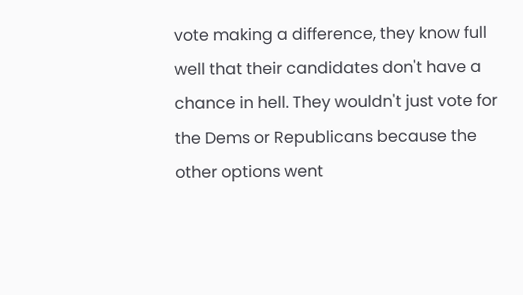vote making a difference, they know full well that their candidates don't have a chance in hell. They wouldn't just vote for the Dems or Republicans because the other options went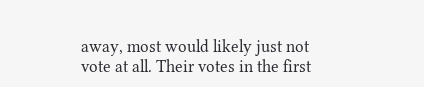away, most would likely just not vote at all. Their votes in the first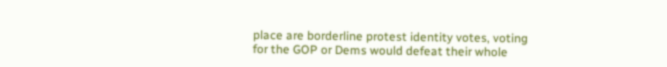place are borderline protest identity votes, voting for the GOP or Dems would defeat their whole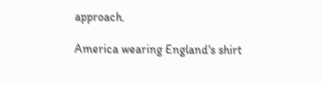approach.

America wearing England's shirt